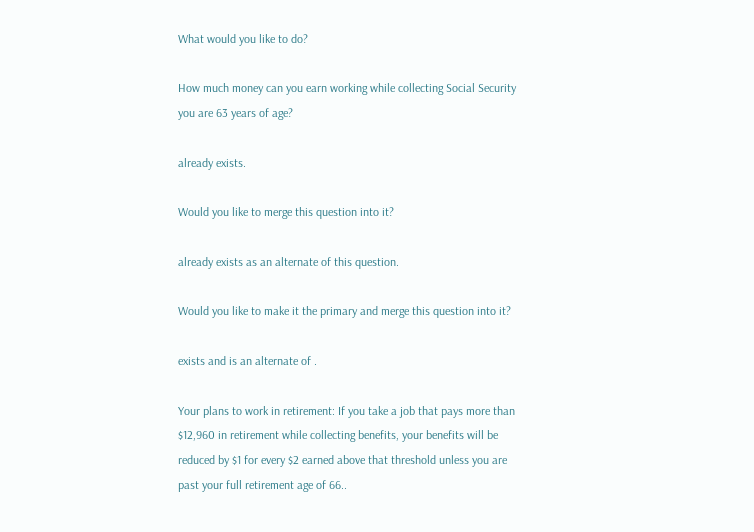What would you like to do?

How much money can you earn working while collecting Social Security you are 63 years of age?

already exists.

Would you like to merge this question into it?

already exists as an alternate of this question.

Would you like to make it the primary and merge this question into it?

exists and is an alternate of .

Your plans to work in retirement: If you take a job that pays more than $12,960 in retirement while collecting benefits, your benefits will be reduced by $1 for every $2 earned above that threshold unless you are past your full retirement age of 66..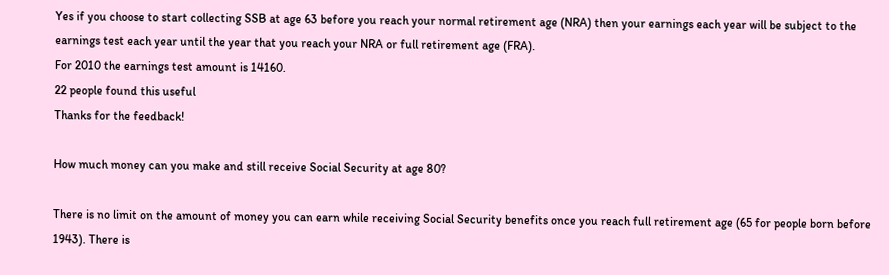Yes if you choose to start collecting SSB at age 63 before you reach your normal retirement age (NRA) then your earnings each year will be subject to the earnings test each year until the year that you reach your NRA or full retirement age (FRA).
For 2010 the earnings test amount is 14160.
22 people found this useful
Thanks for the feedback!

How much money can you make and still receive Social Security at age 80?

There is no limit on the amount of money you can earn while receiving Social Security benefits once you reach full retirement age (65 for people born before 1943). There is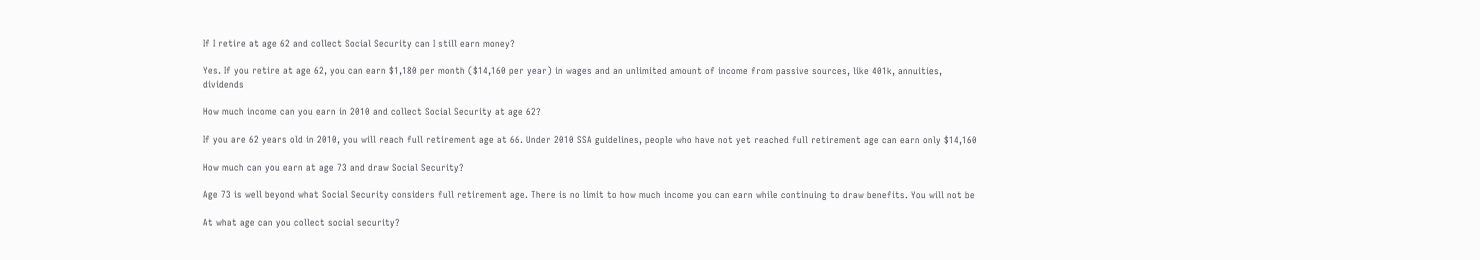If I retire at age 62 and collect Social Security can I still earn money?

Yes. If you retire at age 62, you can earn $1,180 per month ($14,160 per year) in wages and an unlimited amount of income from passive sources, like 401k, annuities, dividends

How much income can you earn in 2010 and collect Social Security at age 62?

If you are 62 years old in 2010, you will reach full retirement age at 66. Under 2010 SSA guidelines, people who have not yet reached full retirement age can earn only $14,160

How much can you earn at age 73 and draw Social Security?

Age 73 is well beyond what Social Security considers full retirement age. There is no limit to how much income you can earn while continuing to draw benefits. You will not be

At what age can you collect social security?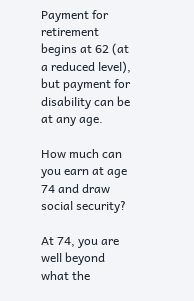Payment for retirement begins at 62 (at a reduced level), but payment for disability can be at any age.

How much can you earn at age 74 and draw social security?

At 74, you are well beyond what the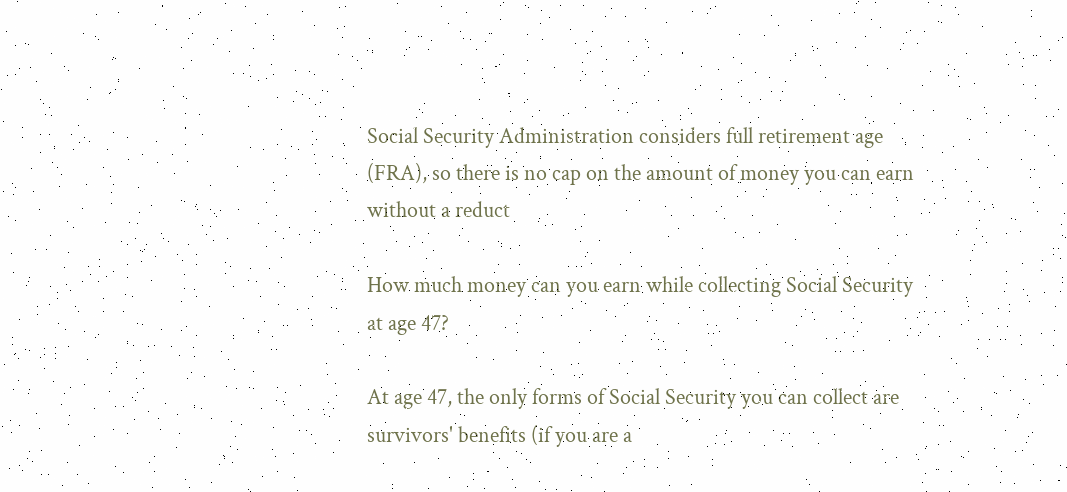Social Security Administration considers full retirement age (FRA), so there is no cap on the amount of money you can earn without a reduct

How much money can you earn while collecting Social Security at age 47?

At age 47, the only forms of Social Security you can collect are survivors' benefits (if you are a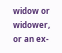widow or widower, or an ex-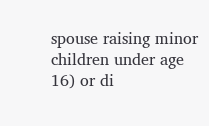spouse raising minor children under age 16) or di